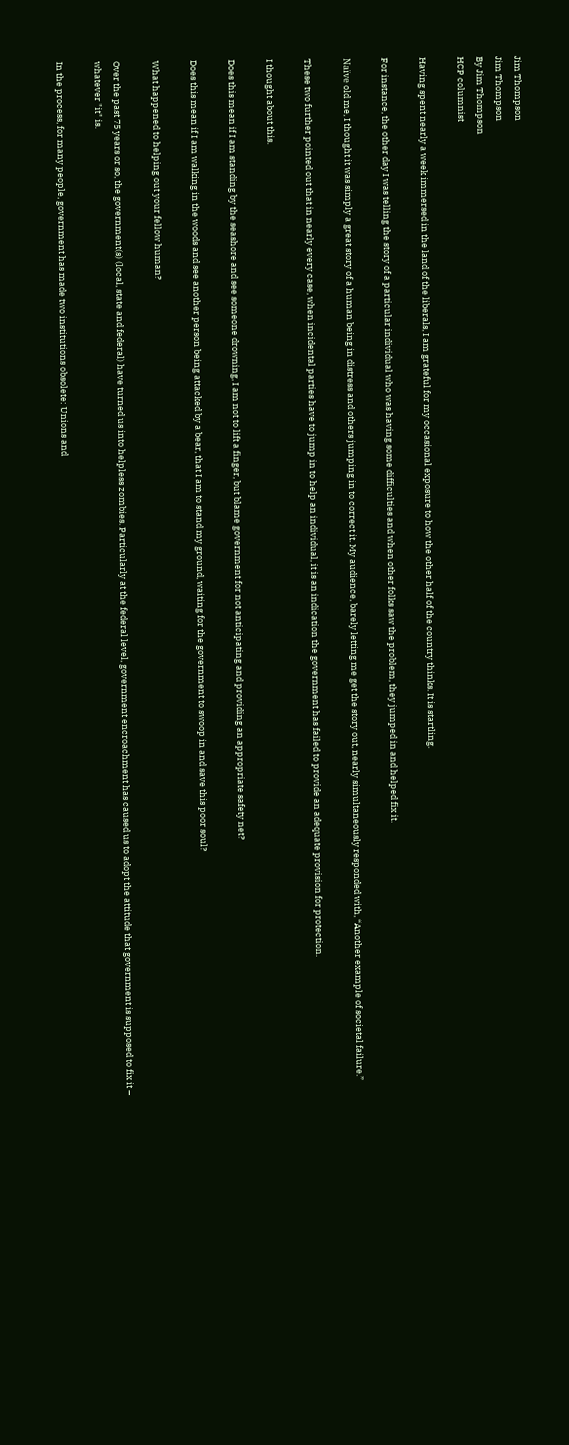Jim Thompson
Jim Thompson
By Jim Thompson
HCP columnist

Having spent nearly a week immersed in the land of the liberals, I am grateful for my occasional exposure to how the other half of the country thinks. It is startling.

For instance, the other day I was telling the story of a particular individual who was having some difficulties and when other folks saw the problem, they jumped in and helped fix it.

Naïve old me, I thought it was simply a great story of a human being in distress and others jumping in to correct it. My audience, barely letting me get the story out, nearly simultaneously responded with, “Another example of societal failure.”

These two further pointed out that in nearly every case, when incidental parties have to jump in to help an individual, it is an indication the government has failed to provide an adequate provision for protection.

I thought about this.

Does this mean if I am standing by the seashore and see someone drowning, I am not to lift a finger, but blame government for not anticipating and providing an appropriate safety net?

Does this mean if I am walking in the woods and see another person being attacked by a bear, that I am to stand my ground, waiting for the government to swoop in and save this poor soul?

What happened to helping out your fellow human?

Over the past 75 years or so, the government(s) (local, state and federal) have turned us into helpless zombies. Particularly at the federal level, government encroachment has caused us to adopt the attitude that government is supposed to fix it – whatever "it" is.

In the process, for many people, government has made two institutions obsolete: Unions and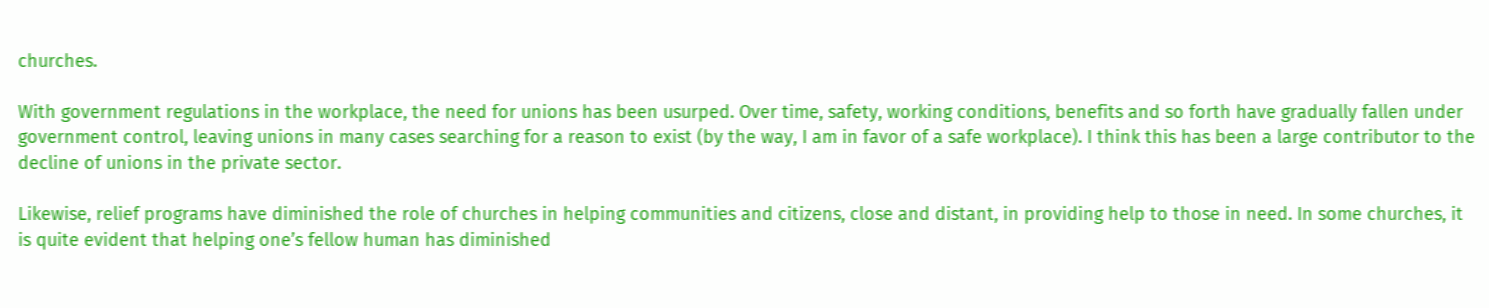churches.

With government regulations in the workplace, the need for unions has been usurped. Over time, safety, working conditions, benefits and so forth have gradually fallen under government control, leaving unions in many cases searching for a reason to exist (by the way, I am in favor of a safe workplace). I think this has been a large contributor to the decline of unions in the private sector.

Likewise, relief programs have diminished the role of churches in helping communities and citizens, close and distant, in providing help to those in need. In some churches, it is quite evident that helping one’s fellow human has diminished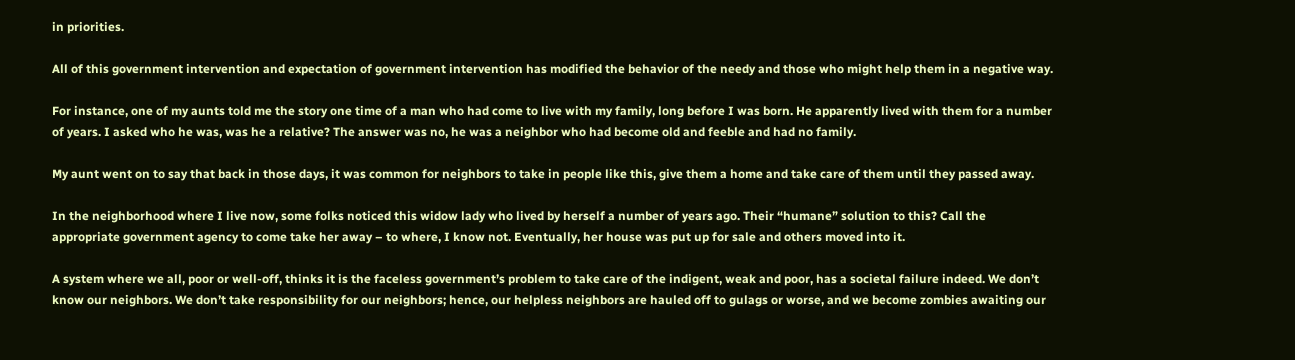in priorities.

All of this government intervention and expectation of government intervention has modified the behavior of the needy and those who might help them in a negative way.

For instance, one of my aunts told me the story one time of a man who had come to live with my family, long before I was born. He apparently lived with them for a number of years. I asked who he was, was he a relative? The answer was no, he was a neighbor who had become old and feeble and had no family.

My aunt went on to say that back in those days, it was common for neighbors to take in people like this, give them a home and take care of them until they passed away.

In the neighborhood where I live now, some folks noticed this widow lady who lived by herself a number of years ago. Their “humane” solution to this? Call the appropriate government agency to come take her away – to where, I know not. Eventually, her house was put up for sale and others moved into it.

A system where we all, poor or well-off, thinks it is the faceless government’s problem to take care of the indigent, weak and poor, has a societal failure indeed. We don’t know our neighbors. We don’t take responsibility for our neighbors; hence, our helpless neighbors are hauled off to gulags or worse, and we become zombies awaiting our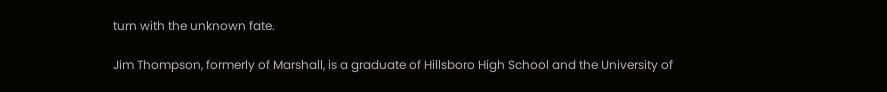turn with the unknown fate.

Jim Thompson, formerly of Marshall, is a graduate of Hillsboro High School and the University of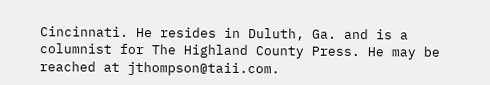Cincinnati. He resides in Duluth, Ga. and is a columnist for The Highland County Press. He may be reached at jthompson@taii.com.